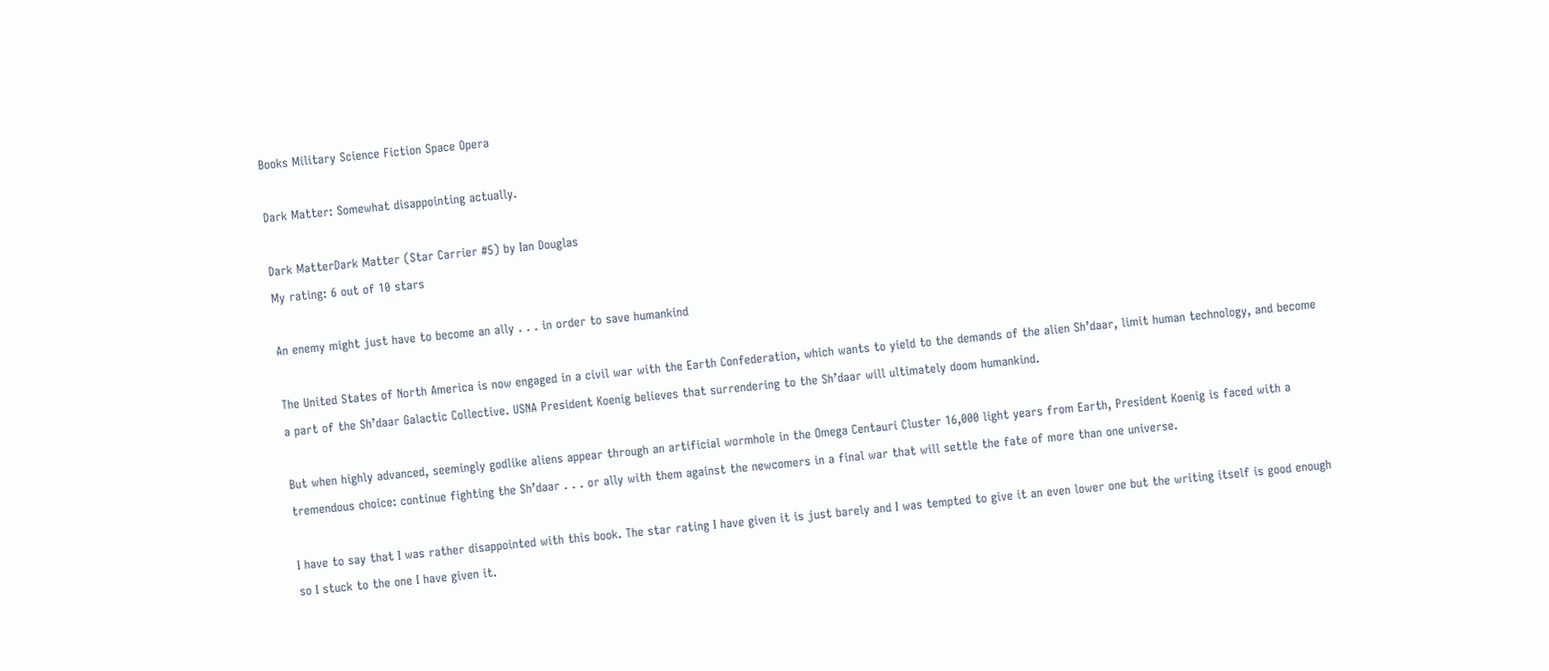Books Military Science Fiction Space Opera

Dark Matter: Somewhat disappointing actually.

Dark MatterDark Matter (Star Carrier #5) by Ian Douglas
My rating: 6 out of 10 stars

An enemy might just have to become an ally . . . in order to save humankind

The United States of North America is now engaged in a civil war with the Earth Confederation, which wants to yield to the demands of the alien Sh’daar, limit human technology, and become a part of the Sh’daar Galactic Collective. USNA President Koenig believes that surrendering to the Sh’daar will ultimately doom humankind.

But when highly advanced, seemingly godlike aliens appear through an artificial wormhole in the Omega Centauri Cluster 16,000 light years from Earth, President Koenig is faced with a tremendous choice: continue fighting the Sh’daar . . . or ally with them against the newcomers in a final war that will settle the fate of more than one universe.

I have to say that I was rather disappointed with this book. The star rating I have given it is just barely and I was tempted to give it an even lower one but the writing itself is good enough so I stuck to the one I have given it.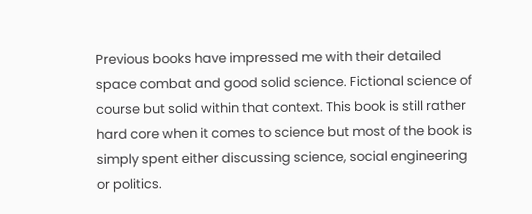Previous books have impressed me with their detailed space combat and good solid science. Fictional science of course but solid within that context. This book is still rather hard core when it comes to science but most of the book is simply spent either discussing science, social engineering or politics.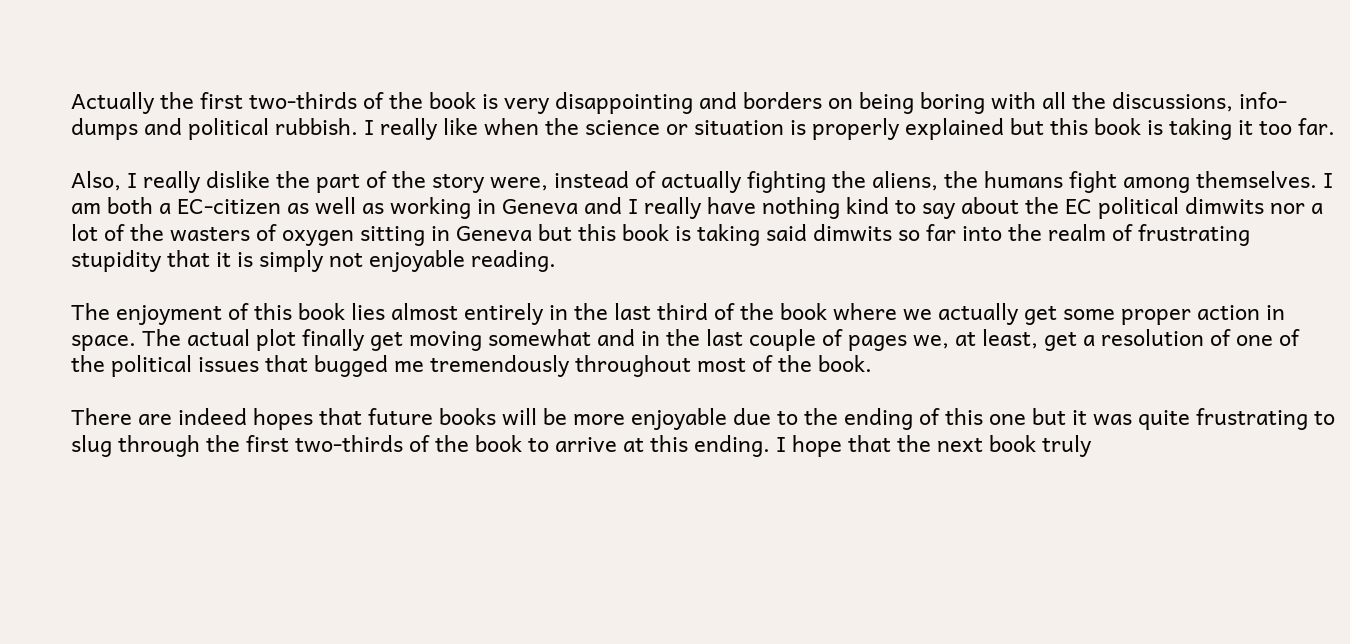Actually the first two-thirds of the book is very disappointing and borders on being boring with all the discussions, info-dumps and political rubbish. I really like when the science or situation is properly explained but this book is taking it too far.

Also, I really dislike the part of the story were, instead of actually fighting the aliens, the humans fight among themselves. I am both a EC-citizen as well as working in Geneva and I really have nothing kind to say about the EC political dimwits nor a lot of the wasters of oxygen sitting in Geneva but this book is taking said dimwits so far into the realm of frustrating stupidity that it is simply not enjoyable reading.

The enjoyment of this book lies almost entirely in the last third of the book where we actually get some proper action in space. The actual plot finally get moving somewhat and in the last couple of pages we, at least, get a resolution of one of the political issues that bugged me tremendously throughout most of the book.

There are indeed hopes that future books will be more enjoyable due to the ending of this one but it was quite frustrating to slug through the first two-thirds of the book to arrive at this ending. I hope that the next book truly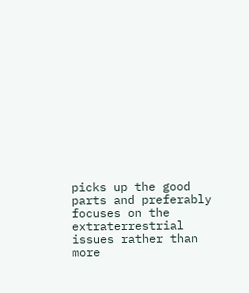picks up the good parts and preferably focuses on the extraterrestrial issues rather than more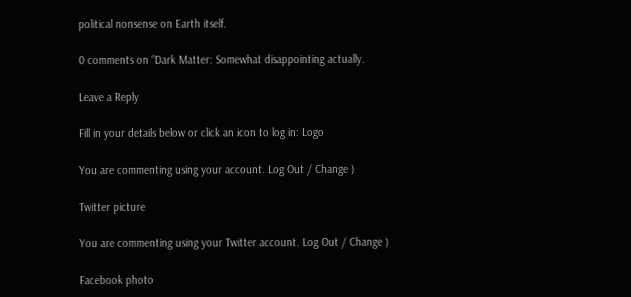political nonsense on Earth itself.

0 comments on “Dark Matter: Somewhat disappointing actually.

Leave a Reply

Fill in your details below or click an icon to log in: Logo

You are commenting using your account. Log Out / Change )

Twitter picture

You are commenting using your Twitter account. Log Out / Change )

Facebook photo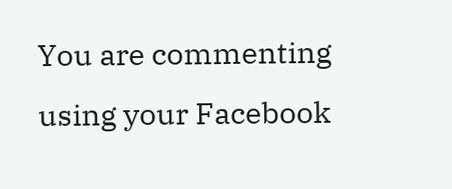You are commenting using your Facebook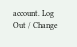account. Log Out / Change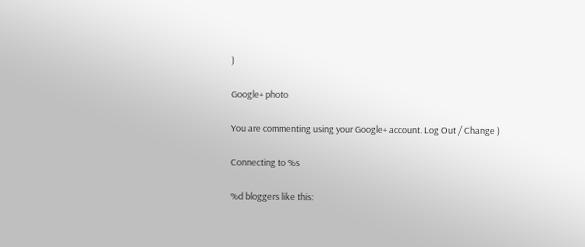)

Google+ photo

You are commenting using your Google+ account. Log Out / Change )

Connecting to %s

%d bloggers like this: